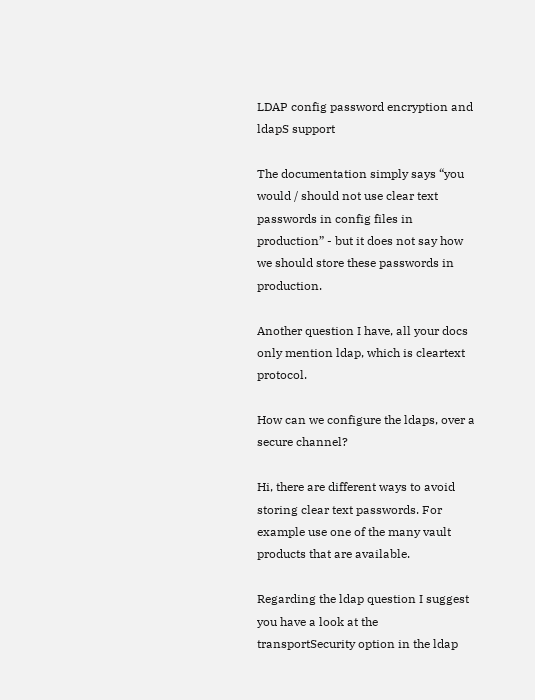LDAP config password encryption and ldapS support

The documentation simply says “you would / should not use clear text passwords in config files in production” - but it does not say how we should store these passwords in production.

Another question I have, all your docs only mention ldap, which is cleartext protocol.

How can we configure the ldaps, over a secure channel?

Hi, there are different ways to avoid storing clear text passwords. For example use one of the many vault products that are available.

Regarding the ldap question I suggest you have a look at the transportSecurity option in the ldap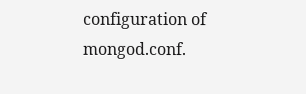configuration of mongod.conf.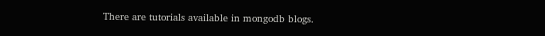There are tutorials available in mongodb blogs.